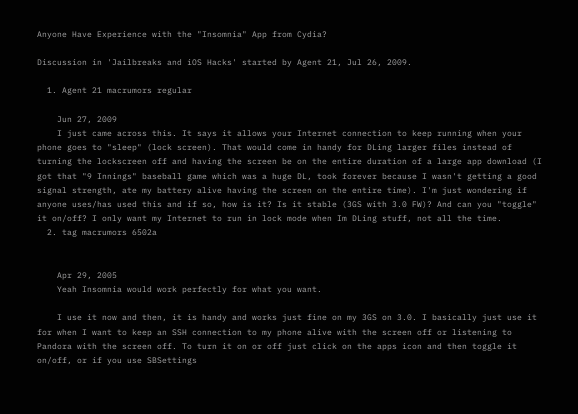Anyone Have Experience with the "Insomnia" App from Cydia?

Discussion in 'Jailbreaks and iOS Hacks' started by Agent 21, Jul 26, 2009.

  1. Agent 21 macrumors regular

    Jun 27, 2009
    I just came across this. It says it allows your Internet connection to keep running when your phone goes to "sleep" (lock screen). That would come in handy for DLing larger files instead of turning the lockscreen off and having the screen be on the entire duration of a large app download (I got that "9 Innings" baseball game which was a huge DL, took forever because I wasn't getting a good signal strength, ate my battery alive having the screen on the entire time). I'm just wondering if anyone uses/has used this and if so, how is it? Is it stable (3GS with 3.0 FW)? And can you "toggle" it on/off? I only want my Internet to run in lock mode when Im DLing stuff, not all the time.
  2. tag macrumors 6502a


    Apr 29, 2005
    Yeah Insomnia would work perfectly for what you want.

    I use it now and then, it is handy and works just fine on my 3GS on 3.0. I basically just use it for when I want to keep an SSH connection to my phone alive with the screen off or listening to Pandora with the screen off. To turn it on or off just click on the apps icon and then toggle it on/off, or if you use SBSettings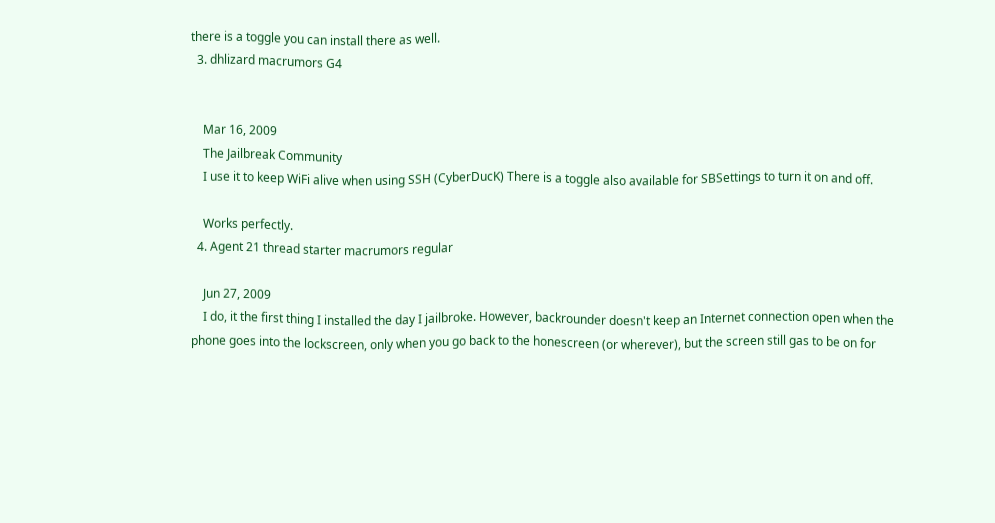there is a toggle you can install there as well.
  3. dhlizard macrumors G4


    Mar 16, 2009
    The Jailbreak Community
    I use it to keep WiFi alive when using SSH (CyberDucK) There is a toggle also available for SBSettings to turn it on and off.

    Works perfectly.
  4. Agent 21 thread starter macrumors regular

    Jun 27, 2009
    I do, it the first thing I installed the day I jailbroke. However, backrounder doesn't keep an Internet connection open when the phone goes into the lockscreen, only when you go back to the honescreen (or wherever), but the screen still gas to be on for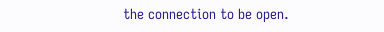the connection to be open.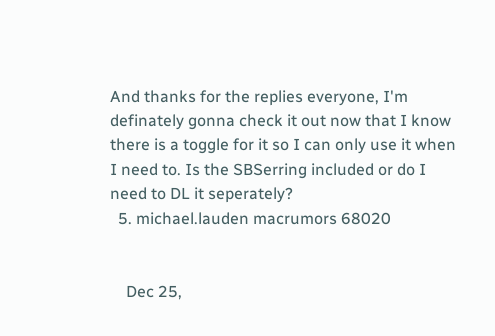And thanks for the replies everyone, I'm definately gonna check it out now that I know there is a toggle for it so I can only use it when I need to. Is the SBSerring included or do I need to DL it seperately?
  5. michael.lauden macrumors 68020


    Dec 25,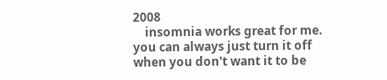2008
    insomnia works great for me. you can always just turn it off when you don't want it to be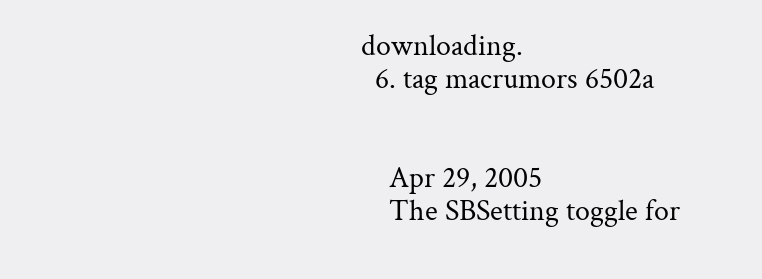downloading.
  6. tag macrumors 6502a


    Apr 29, 2005
    The SBSetting toggle for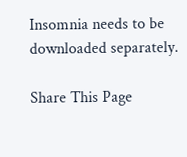Insomnia needs to be downloaded separately.

Share This Page